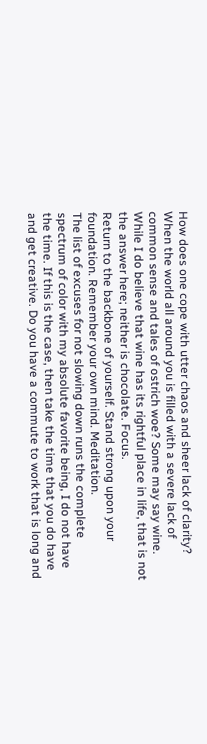How does one cope with utter chaos and sheer lack of clarity? When the world all around you is filled with a severe lack of common sense and tales of ostrich woe? Some may say wine. While I do believe that wine has its rightful place in life, that is not the answer here; neither is chocolate. Focus.
Return to the backbone of yourself. Stand strong upon your foundation. Remember your own mind. Meditation.
The list of excuses for not slowing down runs the complete spectrum of color with my absolute favorite being, I do not have the time. If this is the case, then take the time that you do have and get creative. Do you have a commute to work that is long and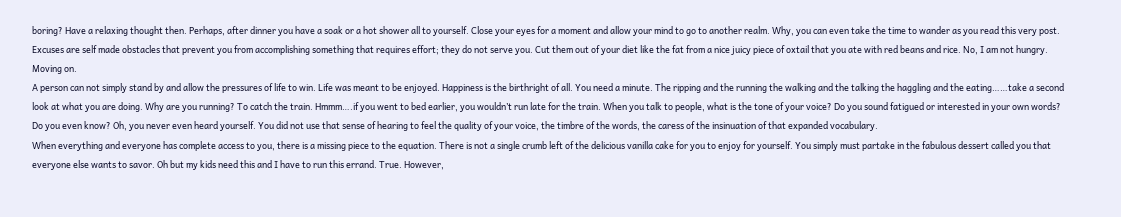boring? Have a relaxing thought then. Perhaps, after dinner you have a soak or a hot shower all to yourself. Close your eyes for a moment and allow your mind to go to another realm. Why, you can even take the time to wander as you read this very post. Excuses are self made obstacles that prevent you from accomplishing something that requires effort; they do not serve you. Cut them out of your diet like the fat from a nice juicy piece of oxtail that you ate with red beans and rice. No, I am not hungry. Moving on.
A person can not simply stand by and allow the pressures of life to win. Life was meant to be enjoyed. Happiness is the birthright of all. You need a minute. The ripping and the running the walking and the talking the haggling and the eating……take a second look at what you are doing. Why are you running? To catch the train. Hmmm….if you went to bed earlier, you wouldn’t run late for the train. When you talk to people, what is the tone of your voice? Do you sound fatigued or interested in your own words? Do you even know? Oh, you never even heard yourself. You did not use that sense of hearing to feel the quality of your voice, the timbre of the words, the caress of the insinuation of that expanded vocabulary.
When everything and everyone has complete access to you, there is a missing piece to the equation. There is not a single crumb left of the delicious vanilla cake for you to enjoy for yourself. You simply must partake in the fabulous dessert called you that everyone else wants to savor. Oh but my kids need this and I have to run this errand. True. However,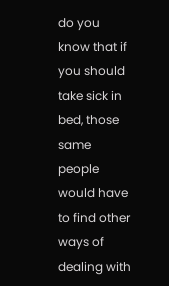do you know that if you should take sick in bed, those same people would have to find other ways of dealing with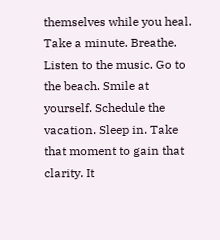themselves while you heal.
Take a minute. Breathe. Listen to the music. Go to the beach. Smile at yourself. Schedule the vacation. Sleep in. Take that moment to gain that clarity. It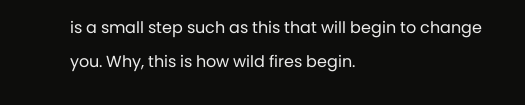is a small step such as this that will begin to change you. Why, this is how wild fires begin.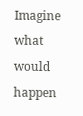Imagine what would happen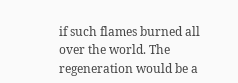if such flames burned all over the world. The regeneration would be a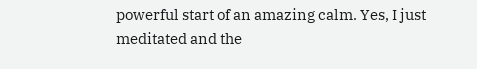powerful start of an amazing calm. Yes, I just meditated and the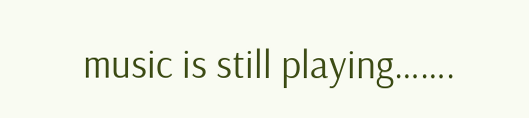music is still playing…….